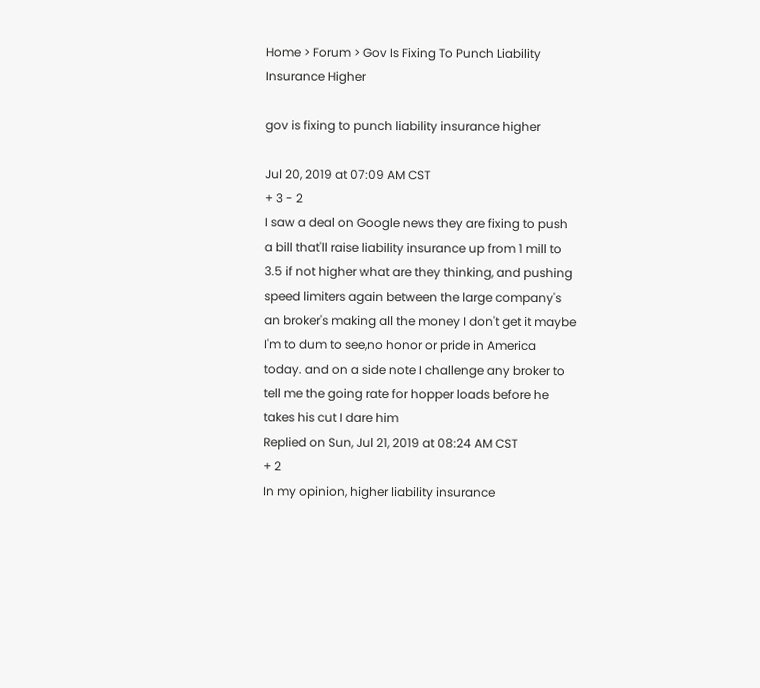Home > Forum > Gov Is Fixing To Punch Liability Insurance Higher

gov is fixing to punch liability insurance higher

Jul 20, 2019 at 07:09 AM CST
+ 3 - 2
I saw a deal on Google news they are fixing to push a bill that'll raise liability insurance up from 1 mill to 3.5 if not higher what are they thinking, and pushing speed limiters again between the large company's an broker's making all the money I don't get it maybe I'm to dum to see,no honor or pride in America today. and on a side note I challenge any broker to tell me the going rate for hopper loads before he takes his cut I dare him
Replied on Sun, Jul 21, 2019 at 08:24 AM CST
+ 2
In my opinion, higher liability insurance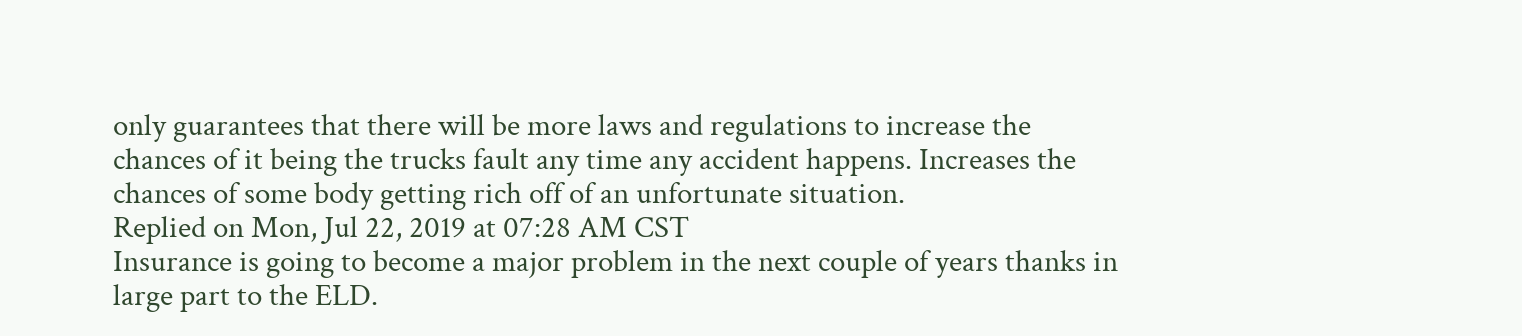only guarantees that there will be more laws and regulations to increase the chances of it being the trucks fault any time any accident happens. Increases the chances of some body getting rich off of an unfortunate situation.
Replied on Mon, Jul 22, 2019 at 07:28 AM CST
Insurance is going to become a major problem in the next couple of years thanks in large part to the ELD.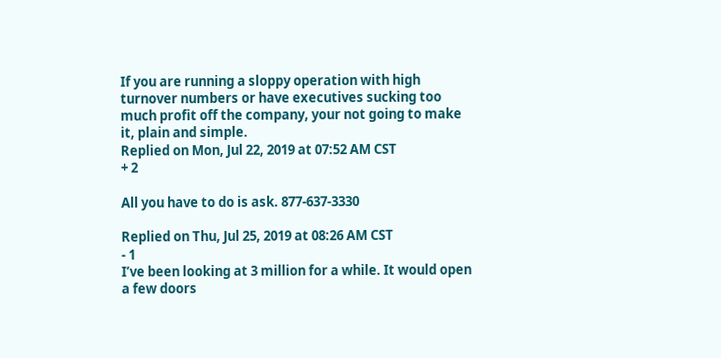If you are running a sloppy operation with high turnover numbers or have executives sucking too much profit off the company, your not going to make it, plain and simple.
Replied on Mon, Jul 22, 2019 at 07:52 AM CST
+ 2

All you have to do is ask. 877-637-3330

Replied on Thu, Jul 25, 2019 at 08:26 AM CST
- 1
I’ve been looking at 3 million for a while. It would open a few doors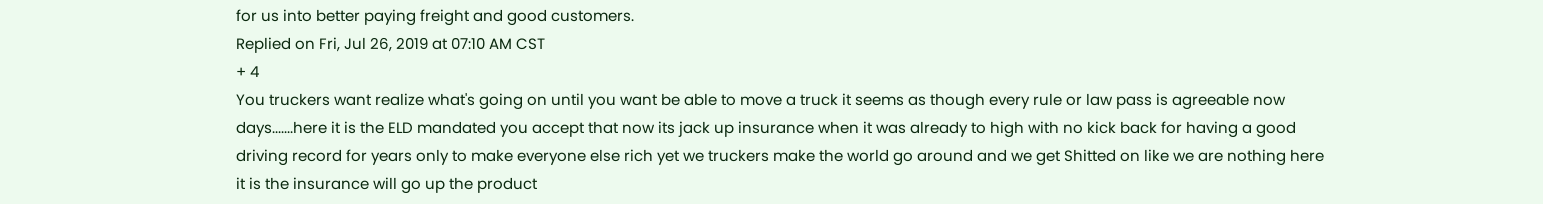for us into better paying freight and good customers.
Replied on Fri, Jul 26, 2019 at 07:10 AM CST
+ 4
You truckers want realize what's going on until you want be able to move a truck it seems as though every rule or law pass is agreeable now days.......here it is the ELD mandated you accept that now its jack up insurance when it was already to high with no kick back for having a good driving record for years only to make everyone else rich yet we truckers make the world go around and we get Shitted on like we are nothing here it is the insurance will go up the product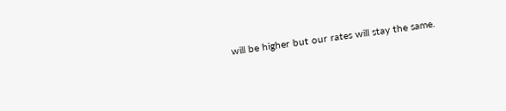will be higher but our rates will stay the same.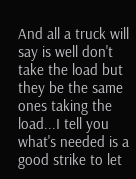And all a truck will say is well don't take the load but they be the same ones taking the load...I tell you what's needed is a good strike to let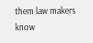them law makers know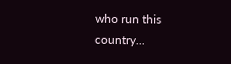who run this country...